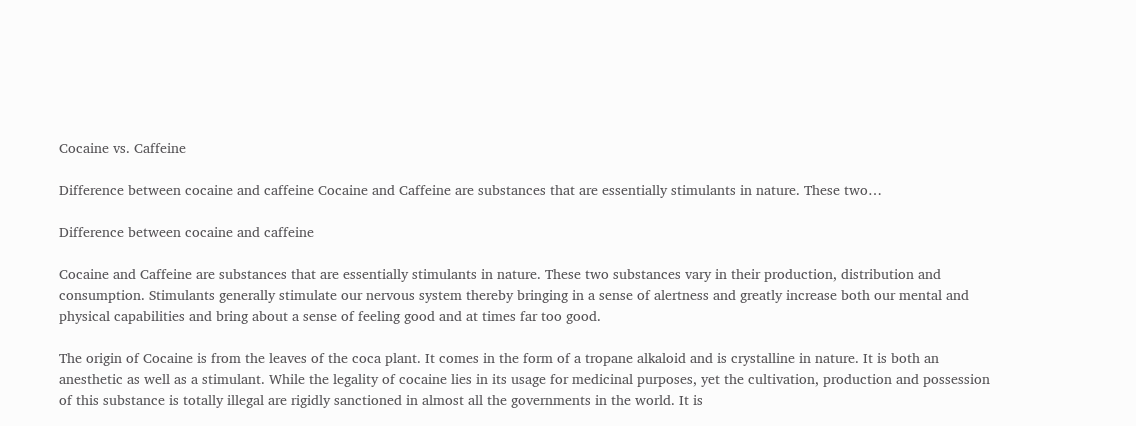Cocaine vs. Caffeine

Difference between cocaine and caffeine Cocaine and Caffeine are substances that are essentially stimulants in nature. These two…

Difference between cocaine and caffeine

Cocaine and Caffeine are substances that are essentially stimulants in nature. These two substances vary in their production, distribution and consumption. Stimulants generally stimulate our nervous system thereby bringing in a sense of alertness and greatly increase both our mental and physical capabilities and bring about a sense of feeling good and at times far too good.

The origin of Cocaine is from the leaves of the coca plant. It comes in the form of a tropane alkaloid and is crystalline in nature. It is both an anesthetic as well as a stimulant. While the legality of cocaine lies in its usage for medicinal purposes, yet the cultivation, production and possession of this substance is totally illegal are rigidly sanctioned in almost all the governments in the world. It is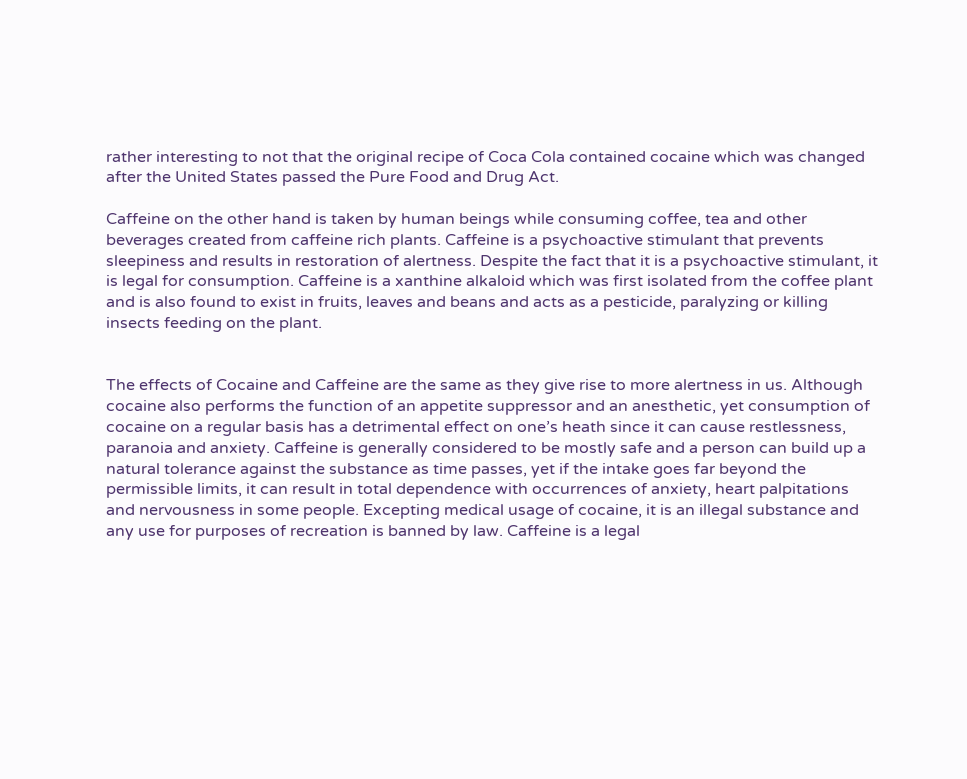rather interesting to not that the original recipe of Coca Cola contained cocaine which was changed after the United States passed the Pure Food and Drug Act.

Caffeine on the other hand is taken by human beings while consuming coffee, tea and other beverages created from caffeine rich plants. Caffeine is a psychoactive stimulant that prevents sleepiness and results in restoration of alertness. Despite the fact that it is a psychoactive stimulant, it is legal for consumption. Caffeine is a xanthine alkaloid which was first isolated from the coffee plant and is also found to exist in fruits, leaves and beans and acts as a pesticide, paralyzing or killing insects feeding on the plant.


The effects of Cocaine and Caffeine are the same as they give rise to more alertness in us. Although cocaine also performs the function of an appetite suppressor and an anesthetic, yet consumption of cocaine on a regular basis has a detrimental effect on one’s heath since it can cause restlessness, paranoia and anxiety. Caffeine is generally considered to be mostly safe and a person can build up a natural tolerance against the substance as time passes, yet if the intake goes far beyond the permissible limits, it can result in total dependence with occurrences of anxiety, heart palpitations and nervousness in some people. Excepting medical usage of cocaine, it is an illegal substance and any use for purposes of recreation is banned by law. Caffeine is a legal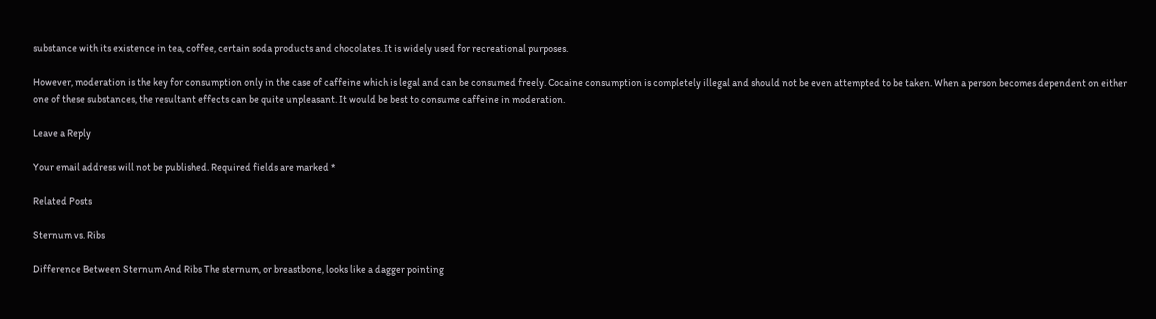substance with its existence in tea, coffee, certain soda products and chocolates. It is widely used for recreational purposes.

However, moderation is the key for consumption only in the case of caffeine which is legal and can be consumed freely. Cocaine consumption is completely illegal and should not be even attempted to be taken. When a person becomes dependent on either one of these substances, the resultant effects can be quite unpleasant. It would be best to consume caffeine in moderation.

Leave a Reply

Your email address will not be published. Required fields are marked *

Related Posts

Sternum vs. Ribs

Difference Between Sternum And Ribs The sternum, or breastbone, looks like a dagger pointing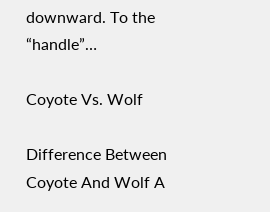downward. To the “handle”…

Coyote Vs. Wolf

Difference Between Coyote And Wolf A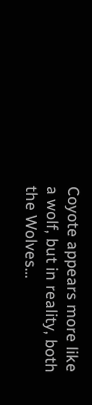Coyote appears more like a wolf, but in reality, both the Wolves…